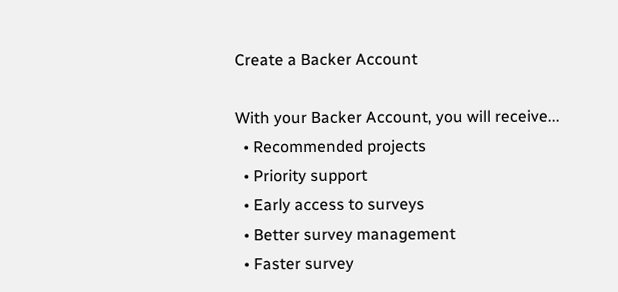Create a Backer Account

With your Backer Account, you will receive...
  • Recommended projects
  • Priority support
  • Early access to surveys
  • Better survey management
  • Faster survey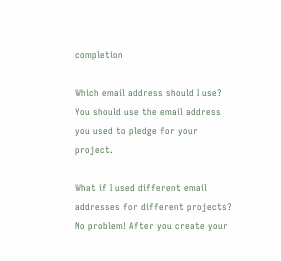completion

Which email address should I use?
You should use the email address you used to pledge for your project.

What if I used different email addresses for different projects?
No problem! After you create your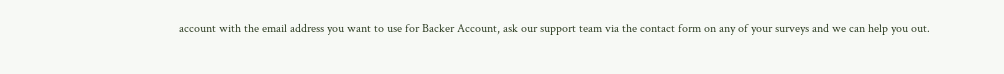account with the email address you want to use for Backer Account, ask our support team via the contact form on any of your surveys and we can help you out.